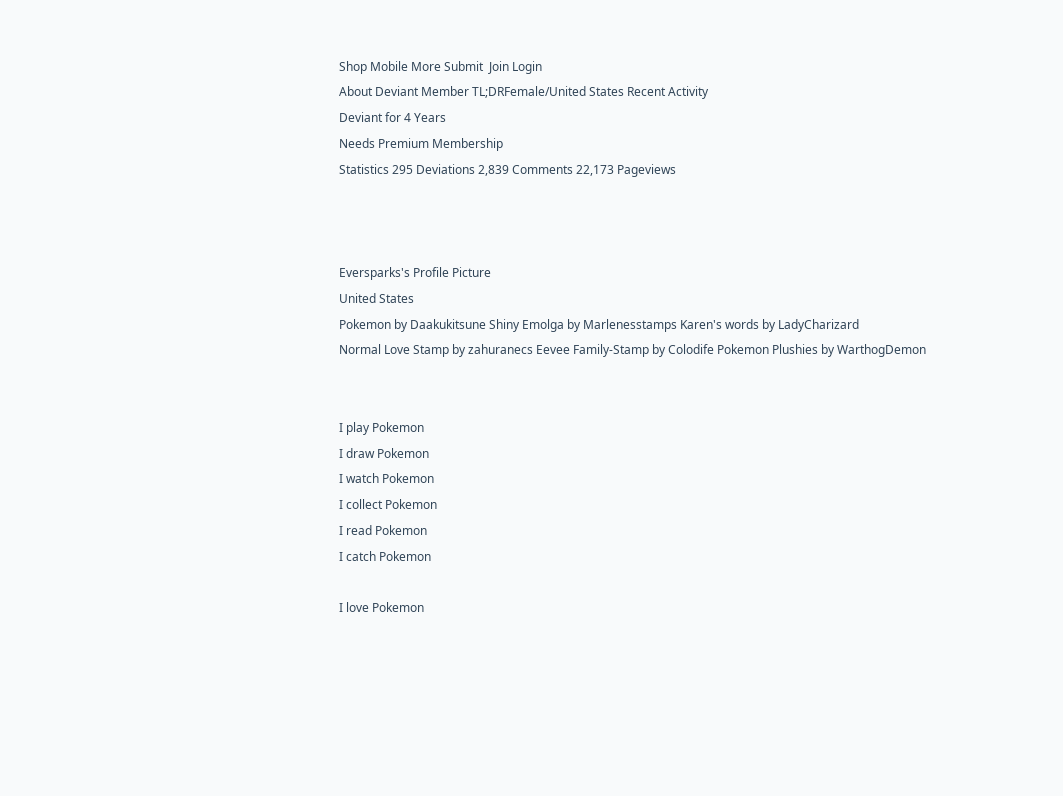Shop Mobile More Submit  Join Login
About Deviant Member TL;DRFemale/United States Recent Activity
Deviant for 4 Years
Needs Premium Membership
Statistics 295 Deviations 2,839 Comments 22,173 Pageviews



Eversparks's Profile Picture
United States
Pokemon by Daakukitsune Shiny Emolga by Marlenesstamps Karen's words by LadyCharizard
Normal Love Stamp by zahuranecs Eevee Family-Stamp by Colodife Pokemon Plushies by WarthogDemon


I play Pokemon
I draw Pokemon
I watch Pokemon
I collect Pokemon
I read Pokemon
I catch Pokemon

I love Pokemon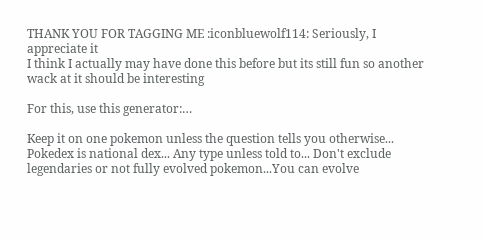THANK YOU FOR TAGGING ME :iconbluewolf114: Seriously, I appreciate it
I think I actually may have done this before but its still fun so another wack at it should be interesting

For this, use this generator:…

Keep it on one pokemon unless the question tells you otherwise... Pokedex is national dex... Any type unless told to... Don't exclude legendaries or not fully evolved pokemon...You can evolve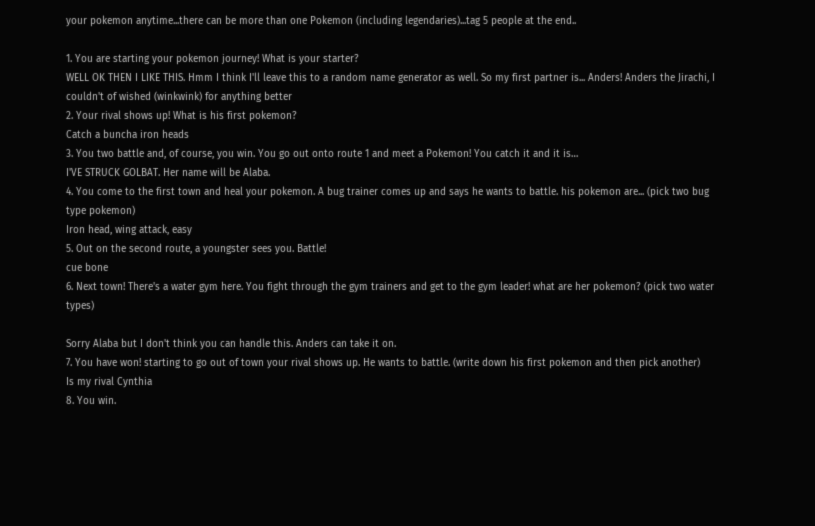your pokemon anytime...there can be more than one Pokemon (including legendaries)...tag 5 people at the end..

1. You are starting your pokemon journey! What is your starter?
WELL OK THEN I LIKE THIS. Hmm I think I'll leave this to a random name generator as well. So my first partner is... Anders! Anders the Jirachi, I couldn't of wished (winkwink) for anything better
2. Your rival shows up! What is his first pokemon?
Catch a buncha iron heads
3. You two battle and, of course, you win. You go out onto route 1 and meet a Pokemon! You catch it and it is…
I'VE STRUCK GOLBAT. Her name will be Alaba.
4. You come to the first town and heal your pokemon. A bug trainer comes up and says he wants to battle. his pokemon are... (pick two bug type pokemon)
Iron head, wing attack, easy
5. Out on the second route, a youngster sees you. Battle!
cue bone
6. Next town! There's a water gym here. You fight through the gym trainers and get to the gym leader! what are her pokemon? (pick two water types)

Sorry Alaba but I don't think you can handle this. Anders can take it on.
7. You have won! starting to go out of town your rival shows up. He wants to battle. (write down his first pokemon and then pick another)
Is my rival Cynthia
8. You win.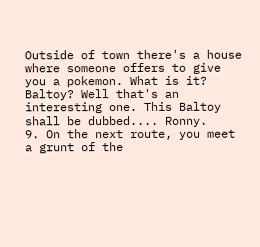Outside of town there's a house where someone offers to give you a pokemon. What is it?
Baltoy? Well that's an interesting one. This Baltoy shall be dubbed.... Ronny.
9. On the next route, you meet a grunt of the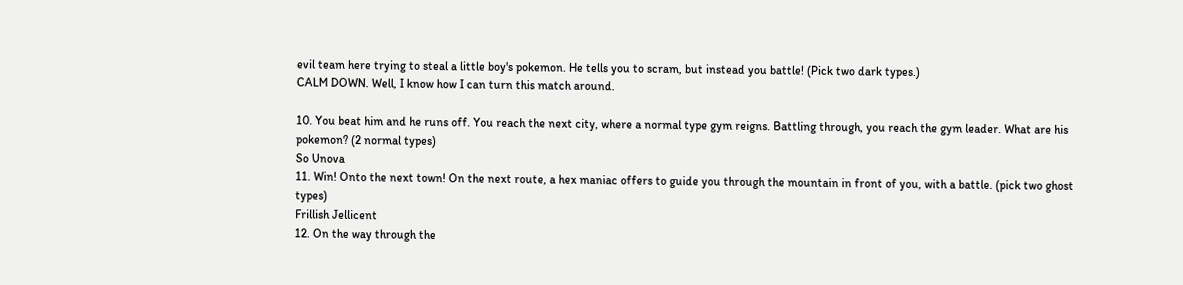evil team here trying to steal a little boy's pokemon. He tells you to scram, but instead you battle! (Pick two dark types.)
CALM DOWN. Well, I know how I can turn this match around.

10. You beat him and he runs off. You reach the next city, where a normal type gym reigns. Battling through, you reach the gym leader. What are his pokemon? (2 normal types)
So Unova
11. Win! Onto the next town! On the next route, a hex maniac offers to guide you through the mountain in front of you, with a battle. (pick two ghost types)
Frillish Jellicent
12. On the way through the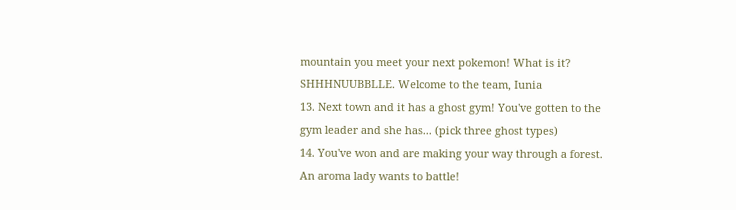mountain you meet your next pokemon! What is it?
SHHHNUUBBLLE. Welcome to the team, Iunia
13. Next town and it has a ghost gym! You've gotten to the gym leader and she has... (pick three ghost types)
14. You've won and are making your way through a forest. An aroma lady wants to battle!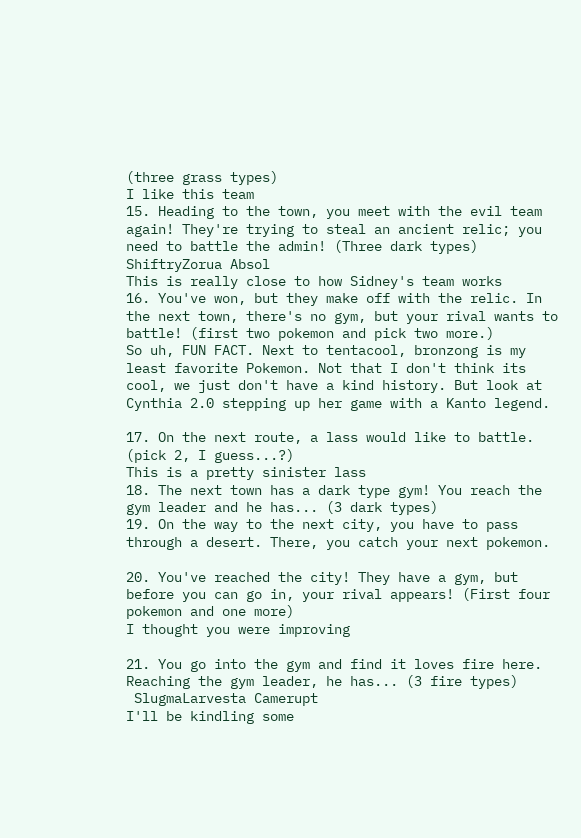(three grass types)
I like this team
15. Heading to the town, you meet with the evil team again! They're trying to steal an ancient relic; you need to battle the admin! (Three dark types)
ShiftryZorua Absol
This is really close to how Sidney's team works
16. You've won, but they make off with the relic. In the next town, there's no gym, but your rival wants to battle! (first two pokemon and pick two more.)
So uh, FUN FACT. Next to tentacool, bronzong is my least favorite Pokemon. Not that I don't think its cool, we just don't have a kind history. But look at Cynthia 2.0 stepping up her game with a Kanto legend.

17. On the next route, a lass would like to battle. (pick 2, I guess...?)
This is a pretty sinister lass
18. The next town has a dark type gym! You reach the gym leader and he has... (3 dark types)
19. On the way to the next city, you have to pass through a desert. There, you catch your next pokemon.

20. You've reached the city! They have a gym, but before you can go in, your rival appears! (First four pokemon and one more)
I thought you were improving

21. You go into the gym and find it loves fire here. Reaching the gym leader, he has... (3 fire types)
 SlugmaLarvesta Camerupt
I'll be kindling some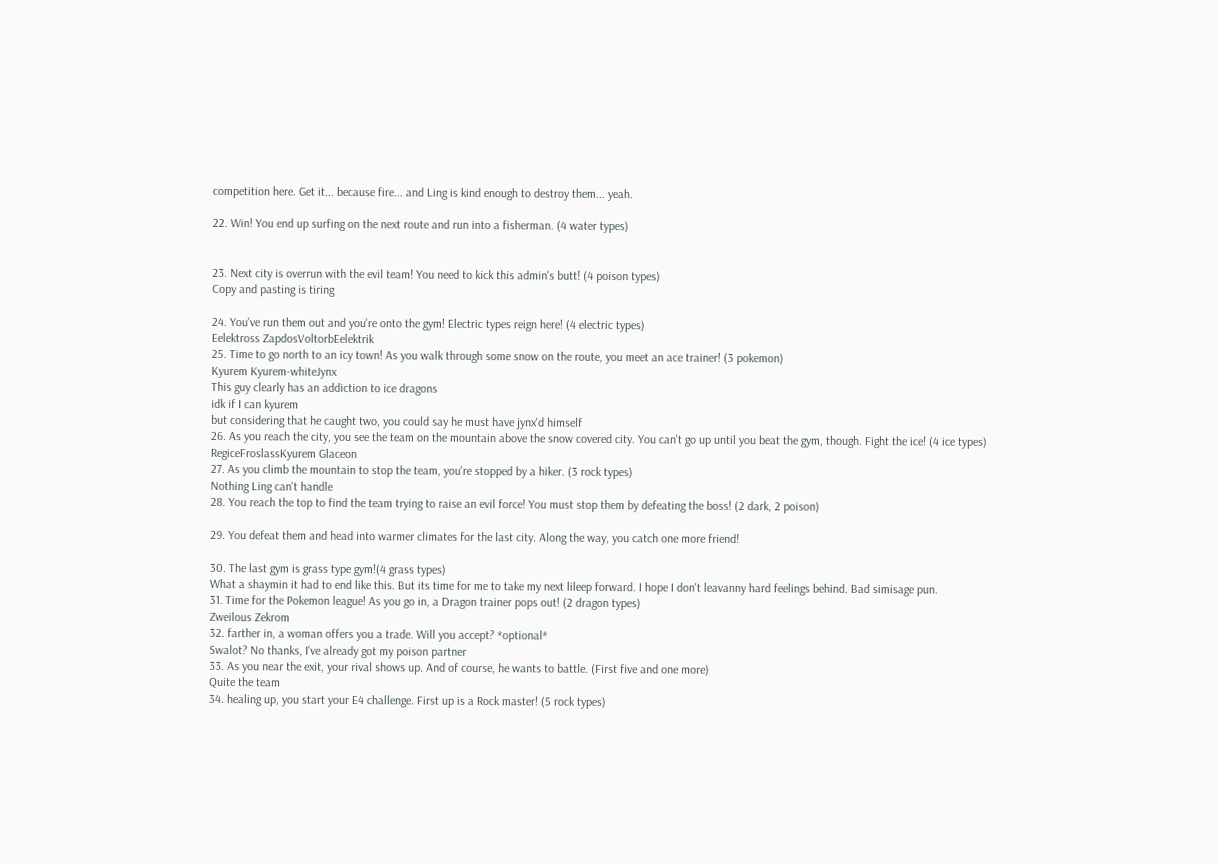competition here. Get it... because fire... and Ling is kind enough to destroy them... yeah.

22. Win! You end up surfing on the next route and run into a fisherman. (4 water types)


23. Next city is overrun with the evil team! You need to kick this admin's butt! (4 poison types)
Copy and pasting is tiring

24. You've run them out and you're onto the gym! Electric types reign here! (4 electric types)
Eelektross ZapdosVoltorbEelektrik
25. Time to go north to an icy town! As you walk through some snow on the route, you meet an ace trainer! (3 pokemon)
Kyurem Kyurem-whiteJynx
This guy clearly has an addiction to ice dragons
idk if I can kyurem
but considering that he caught two, you could say he must have jynx'd himself
26. As you reach the city, you see the team on the mountain above the snow covered city. You can't go up until you beat the gym, though. Fight the ice! (4 ice types)
RegiceFroslassKyurem Glaceon
27. As you climb the mountain to stop the team, you're stopped by a hiker. (3 rock types)
Nothing Ling can't handle
28. You reach the top to find the team trying to raise an evil force! You must stop them by defeating the boss! (2 dark, 2 poison)

29. You defeat them and head into warmer climates for the last city. Along the way, you catch one more friend!

30. The last gym is grass type gym!(4 grass types)
What a shaymin it had to end like this. But its time for me to take my next lileep forward. I hope I don't leavanny hard feelings behind. Bad simisage pun.
31. Time for the Pokemon league! As you go in, a Dragon trainer pops out! (2 dragon types)
Zweilous Zekrom
32. farther in, a woman offers you a trade. Will you accept? *optional*
Swalot? No thanks, I've already got my poison partner
33. As you near the exit, your rival shows up. And of course, he wants to battle. (First five and one more)
Quite the team
34. healing up, you start your E4 challenge. First up is a Rock master! (5 rock types)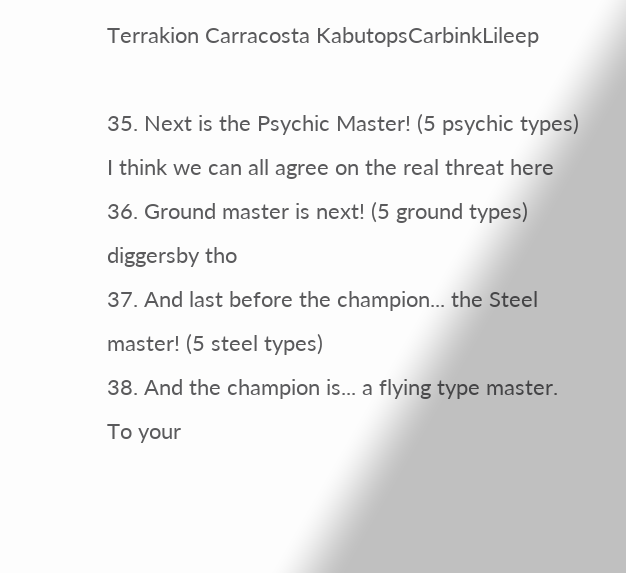Terrakion Carracosta KabutopsCarbinkLileep

35. Next is the Psychic Master! (5 psychic types)
I think we can all agree on the real threat here
36. Ground master is next! (5 ground types)
diggersby tho
37. And last before the champion... the Steel master! (5 steel types)
38. And the champion is... a flying type master. To your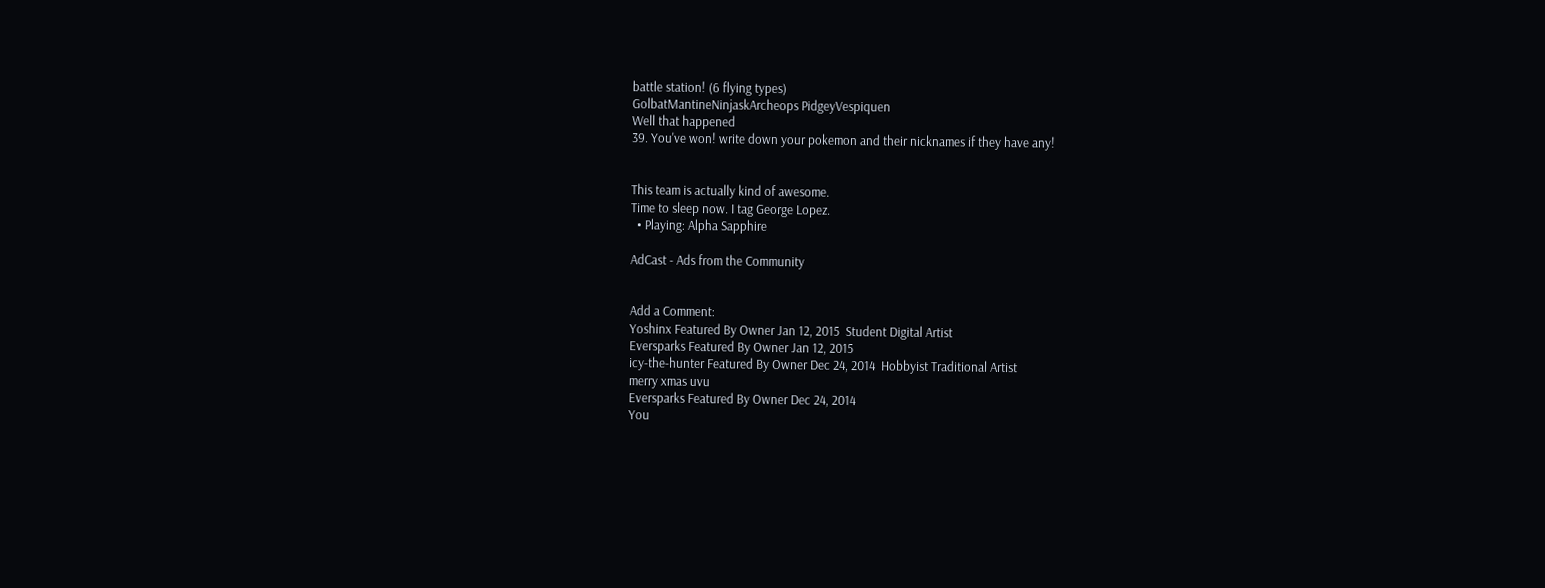battle station! (6 flying types)
GolbatMantineNinjaskArcheops PidgeyVespiquen
Well that happened
39. You've won! write down your pokemon and their nicknames if they have any!


This team is actually kind of awesome.
Time to sleep now. I tag George Lopez.
  • Playing: Alpha Sapphire

AdCast - Ads from the Community


Add a Comment:
Yoshinx Featured By Owner Jan 12, 2015  Student Digital Artist
Eversparks Featured By Owner Jan 12, 2015
icy-the-hunter Featured By Owner Dec 24, 2014  Hobbyist Traditional Artist
merry xmas uvu
Eversparks Featured By Owner Dec 24, 2014
You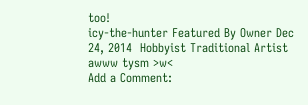too!
icy-the-hunter Featured By Owner Dec 24, 2014  Hobbyist Traditional Artist
awww tysm >w<
Add a Comment: